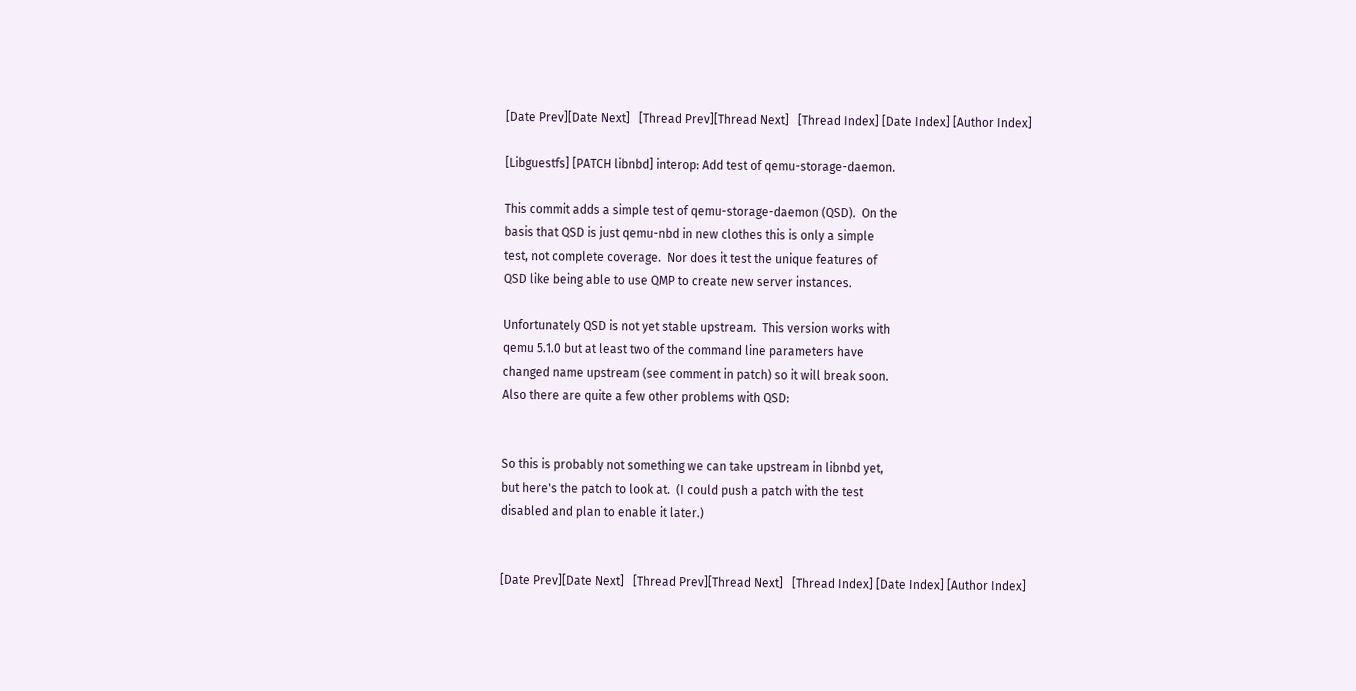[Date Prev][Date Next]   [Thread Prev][Thread Next]   [Thread Index] [Date Index] [Author Index]

[Libguestfs] [PATCH libnbd] interop: Add test of qemu-storage-daemon.

This commit adds a simple test of qemu-storage-daemon (QSD).  On the
basis that QSD is just qemu-nbd in new clothes this is only a simple
test, not complete coverage.  Nor does it test the unique features of
QSD like being able to use QMP to create new server instances.

Unfortunately QSD is not yet stable upstream.  This version works with
qemu 5.1.0 but at least two of the command line parameters have
changed name upstream (see comment in patch) so it will break soon.
Also there are quite a few other problems with QSD:


So this is probably not something we can take upstream in libnbd yet,
but here's the patch to look at.  (I could push a patch with the test
disabled and plan to enable it later.)


[Date Prev][Date Next]   [Thread Prev][Thread Next]   [Thread Index] [Date Index] [Author Index]